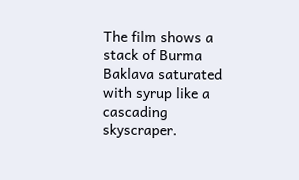The film shows a stack of Burma Baklava saturated with syrup like a cascading skyscraper.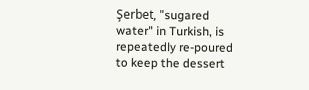Şerbet, "sugared water" in Turkish, is repeatedly re-poured to keep the dessert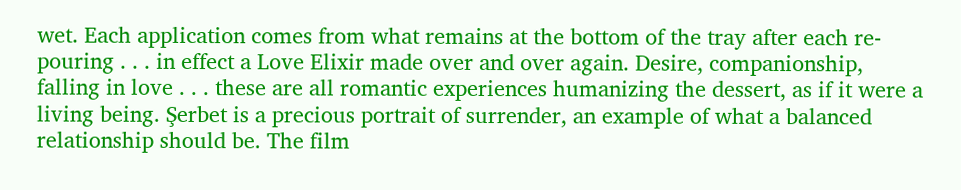wet. Each application comes from what remains at the bottom of the tray after each re-pouring . . . in effect a Love Elixir made over and over again. Desire, companionship, falling in love . . . these are all romantic experiences humanizing the dessert, as if it were a living being. Şerbet is a precious portrait of surrender, an example of what a balanced relationship should be. The film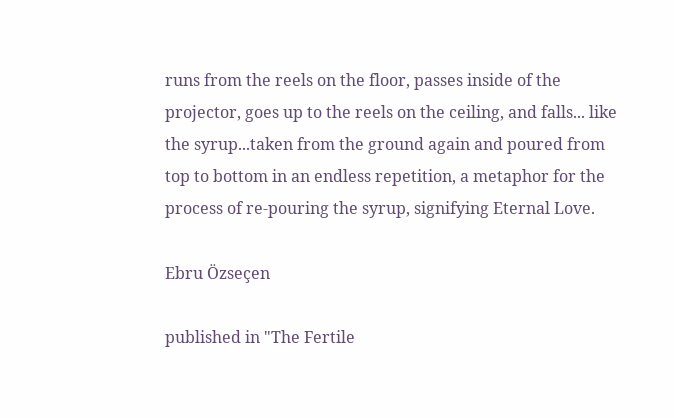runs from the reels on the floor, passes inside of the projector, goes up to the reels on the ceiling, and falls... like the syrup...taken from the ground again and poured from top to bottom in an endless repetition, a metaphor for the process of re-pouring the syrup, signifying Eternal Love.

Ebru Özseçen

published in "The Fertile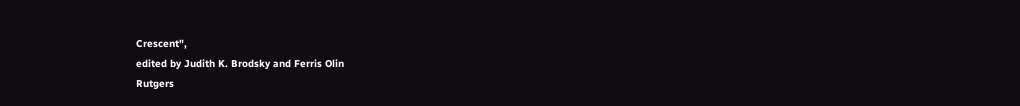Crescent",
edited by Judith K. Brodsky and Ferris Olin
Rutgers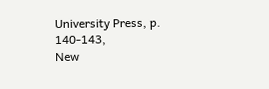University Press, p. 140-143,
New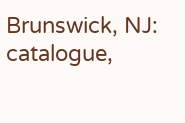Brunswick, NJ: catalogue,